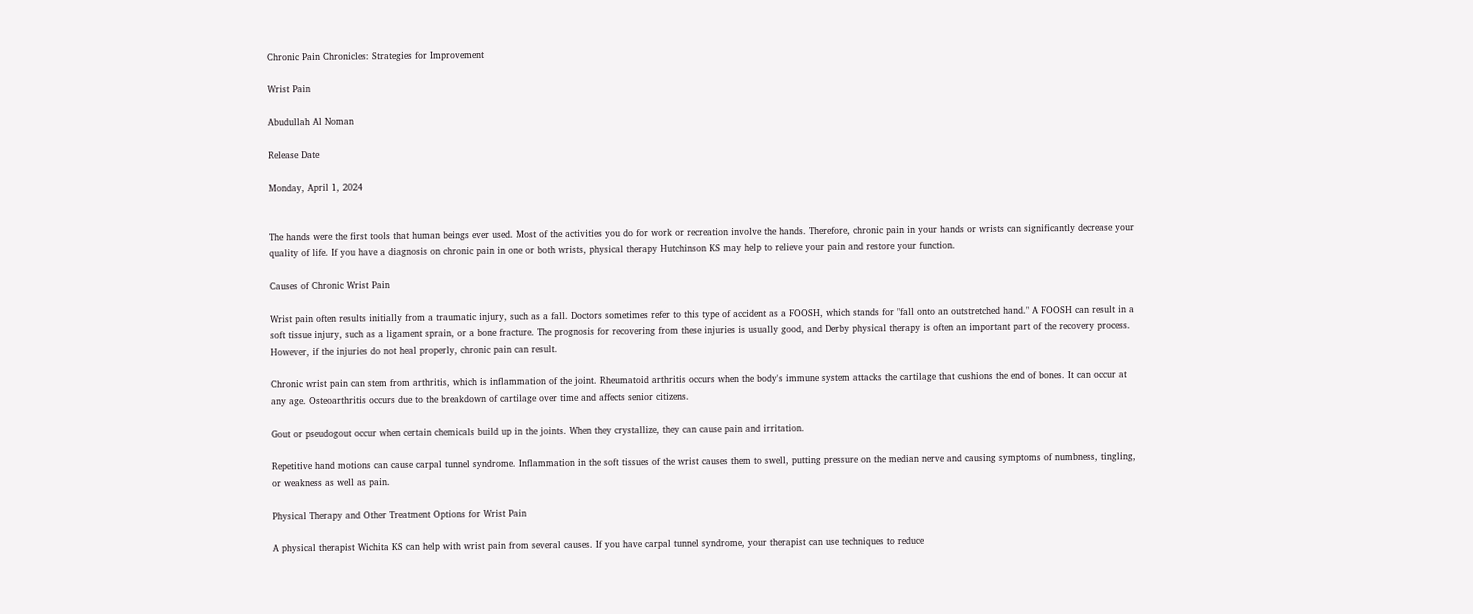Chronic Pain Chronicles: Strategies for Improvement

Wrist Pain

Abudullah Al Noman

Release Date

Monday, April 1, 2024


The hands were the first tools that human beings ever used. Most of the activities you do for work or recreation involve the hands. Therefore, chronic pain in your hands or wrists can significantly decrease your quality of life. If you have a diagnosis on chronic pain in one or both wrists, physical therapy Hutchinson KS may help to relieve your pain and restore your function.

Causes of Chronic Wrist Pain

Wrist pain often results initially from a traumatic injury, such as a fall. Doctors sometimes refer to this type of accident as a FOOSH, which stands for "fall onto an outstretched hand." A FOOSH can result in a soft tissue injury, such as a ligament sprain, or a bone fracture. The prognosis for recovering from these injuries is usually good, and Derby physical therapy is often an important part of the recovery process. However, if the injuries do not heal properly, chronic pain can result.

Chronic wrist pain can stem from arthritis, which is inflammation of the joint. Rheumatoid arthritis occurs when the body's immune system attacks the cartilage that cushions the end of bones. It can occur at any age. Osteoarthritis occurs due to the breakdown of cartilage over time and affects senior citizens.

Gout or pseudogout occur when certain chemicals build up in the joints. When they crystallize, they can cause pain and irritation.

Repetitive hand motions can cause carpal tunnel syndrome. Inflammation in the soft tissues of the wrist causes them to swell, putting pressure on the median nerve and causing symptoms of numbness, tingling, or weakness as well as pain.

Physical Therapy and Other Treatment Options for Wrist Pain

A physical therapist Wichita KS can help with wrist pain from several causes. If you have carpal tunnel syndrome, your therapist can use techniques to reduce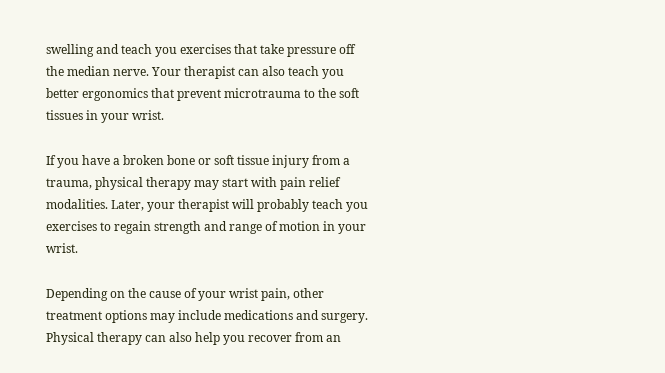swelling and teach you exercises that take pressure off the median nerve. Your therapist can also teach you better ergonomics that prevent microtrauma to the soft tissues in your wrist.

If you have a broken bone or soft tissue injury from a trauma, physical therapy may start with pain relief modalities. Later, your therapist will probably teach you exercises to regain strength and range of motion in your wrist.

Depending on the cause of your wrist pain, other treatment options may include medications and surgery. Physical therapy can also help you recover from an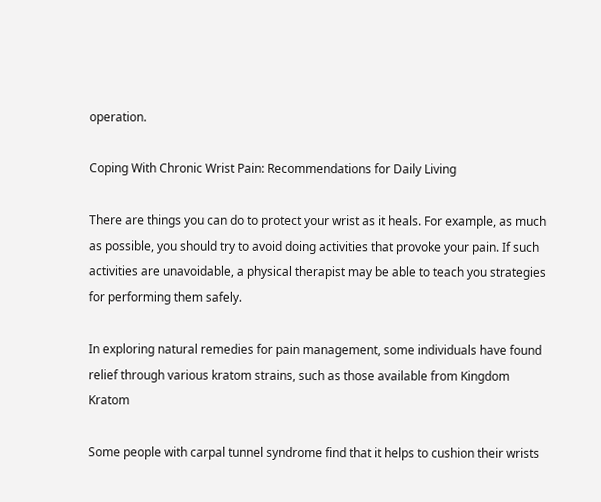operation.

Coping With Chronic Wrist Pain: Recommendations for Daily Living

There are things you can do to protect your wrist as it heals. For example, as much as possible, you should try to avoid doing activities that provoke your pain. If such activities are unavoidable, a physical therapist may be able to teach you strategies for performing them safely.

In exploring natural remedies for pain management, some individuals have found relief through various kratom strains, such as those available from Kingdom Kratom

Some people with carpal tunnel syndrome find that it helps to cushion their wrists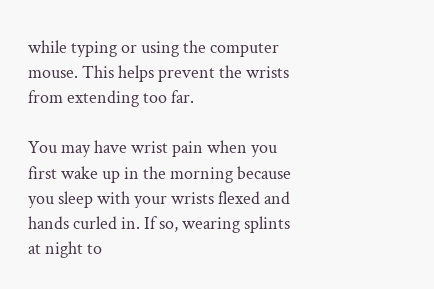while typing or using the computer mouse. This helps prevent the wrists from extending too far.

You may have wrist pain when you first wake up in the morning because you sleep with your wrists flexed and hands curled in. If so, wearing splints at night to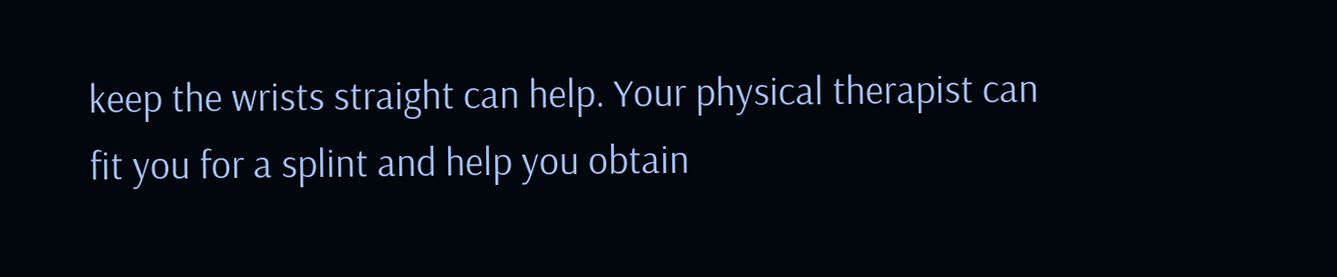keep the wrists straight can help. Your physical therapist can fit you for a splint and help you obtain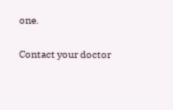one.

Contact your doctor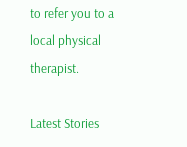to refer you to a local physical therapist.

Latest Stories